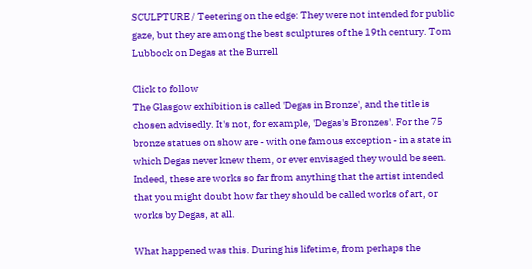SCULPTURE / Teetering on the edge: They were not intended for public gaze, but they are among the best sculptures of the 19th century. Tom Lubbock on Degas at the Burrell

Click to follow
The Glasgow exhibition is called 'Degas in Bronze', and the title is chosen advisedly. It's not, for example, 'Degas's Bronzes'. For the 75 bronze statues on show are - with one famous exception - in a state in which Degas never knew them, or ever envisaged they would be seen. Indeed, these are works so far from anything that the artist intended that you might doubt how far they should be called works of art, or works by Degas, at all.

What happened was this. During his lifetime, from perhaps the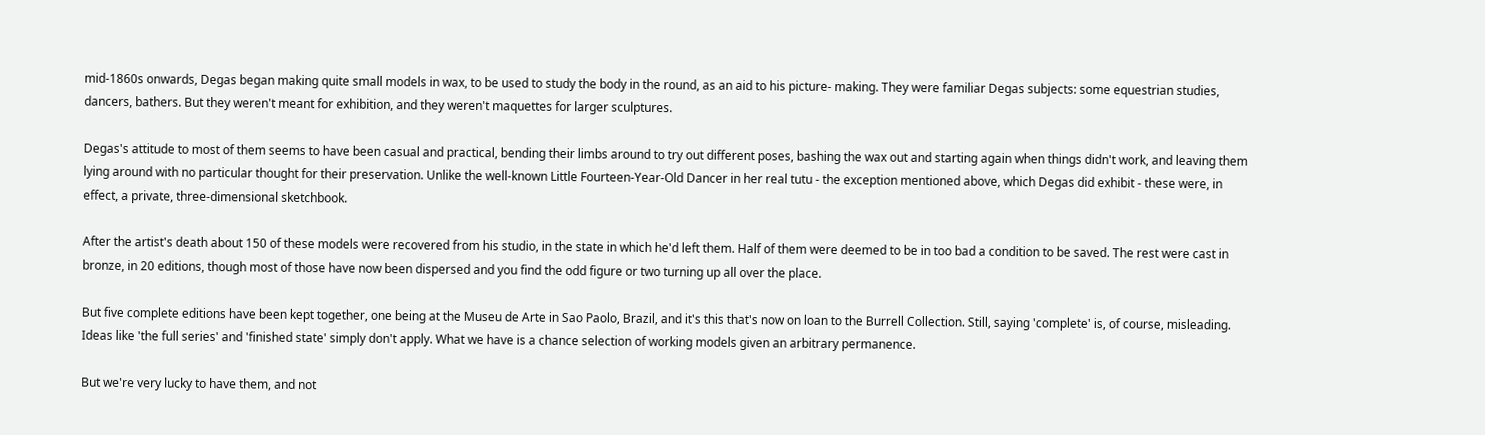mid-1860s onwards, Degas began making quite small models in wax, to be used to study the body in the round, as an aid to his picture- making. They were familiar Degas subjects: some equestrian studies, dancers, bathers. But they weren't meant for exhibition, and they weren't maquettes for larger sculptures.

Degas's attitude to most of them seems to have been casual and practical, bending their limbs around to try out different poses, bashing the wax out and starting again when things didn't work, and leaving them lying around with no particular thought for their preservation. Unlike the well-known Little Fourteen-Year-Old Dancer in her real tutu - the exception mentioned above, which Degas did exhibit - these were, in effect, a private, three-dimensional sketchbook.

After the artist's death about 150 of these models were recovered from his studio, in the state in which he'd left them. Half of them were deemed to be in too bad a condition to be saved. The rest were cast in bronze, in 20 editions, though most of those have now been dispersed and you find the odd figure or two turning up all over the place.

But five complete editions have been kept together, one being at the Museu de Arte in Sao Paolo, Brazil, and it's this that's now on loan to the Burrell Collection. Still, saying 'complete' is, of course, misleading. Ideas like 'the full series' and 'finished state' simply don't apply. What we have is a chance selection of working models given an arbitrary permanence.

But we're very lucky to have them, and not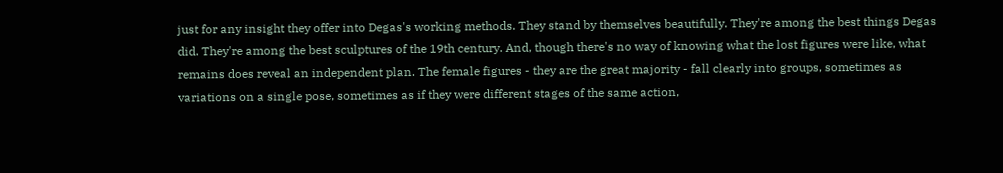just for any insight they offer into Degas's working methods. They stand by themselves beautifully. They're among the best things Degas did. They're among the best sculptures of the 19th century. And, though there's no way of knowing what the lost figures were like, what remains does reveal an independent plan. The female figures - they are the great majority - fall clearly into groups, sometimes as variations on a single pose, sometimes as if they were different stages of the same action,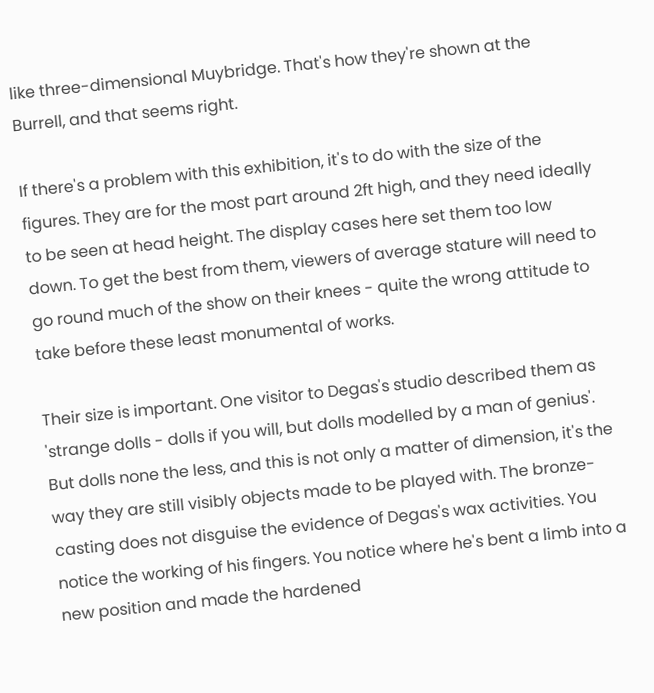like three-dimensional Muybridge. That's how they're shown at the Burrell, and that seems right.

If there's a problem with this exhibition, it's to do with the size of the figures. They are for the most part around 2ft high, and they need ideally to be seen at head height. The display cases here set them too low down. To get the best from them, viewers of average stature will need to go round much of the show on their knees - quite the wrong attitude to take before these least monumental of works.

Their size is important. One visitor to Degas's studio described them as 'strange dolls - dolls if you will, but dolls modelled by a man of genius'. But dolls none the less, and this is not only a matter of dimension, it's the way they are still visibly objects made to be played with. The bronze-casting does not disguise the evidence of Degas's wax activities. You notice the working of his fingers. You notice where he's bent a limb into a new position and made the hardened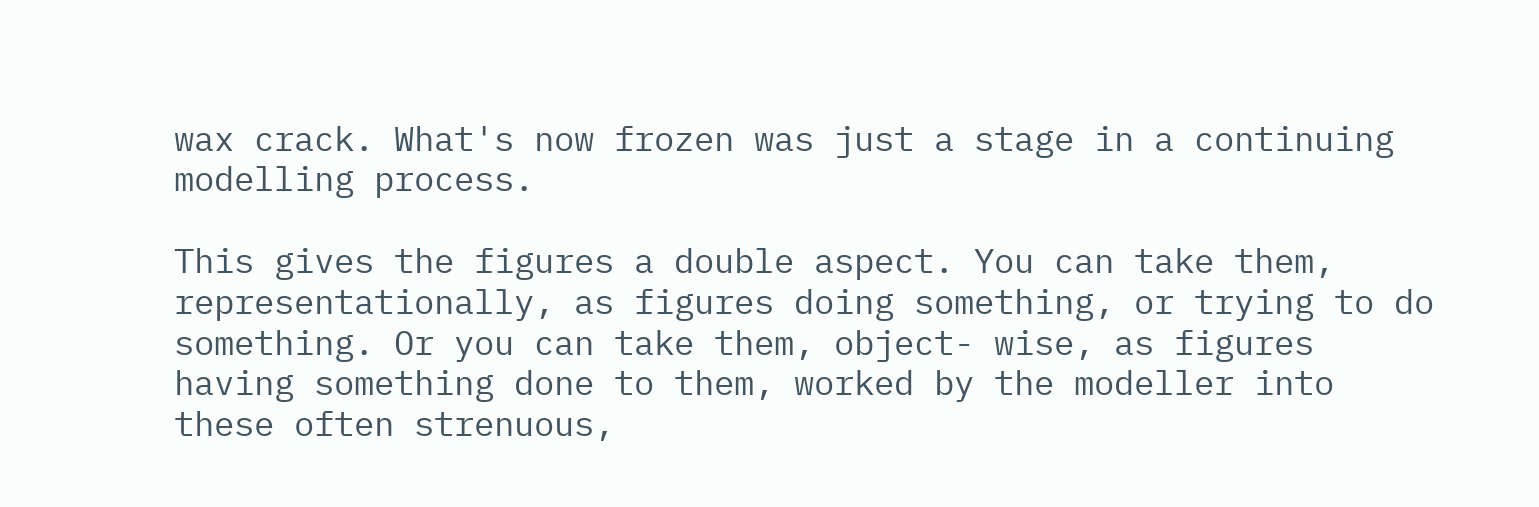wax crack. What's now frozen was just a stage in a continuing modelling process.

This gives the figures a double aspect. You can take them, representationally, as figures doing something, or trying to do something. Or you can take them, object- wise, as figures having something done to them, worked by the modeller into these often strenuous,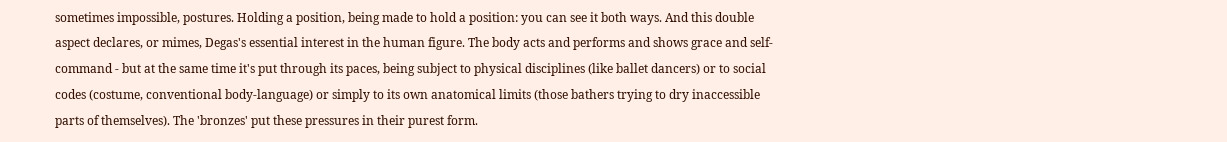sometimes impossible, postures. Holding a position, being made to hold a position: you can see it both ways. And this double aspect declares, or mimes, Degas's essential interest in the human figure. The body acts and performs and shows grace and self-command - but at the same time it's put through its paces, being subject to physical disciplines (like ballet dancers) or to social codes (costume, conventional body-language) or simply to its own anatomical limits (those bathers trying to dry inaccessible parts of themselves). The 'bronzes' put these pressures in their purest form.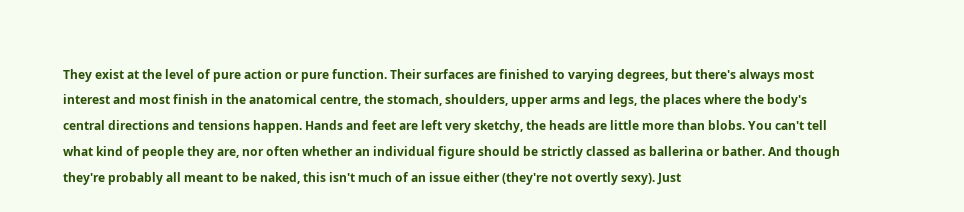They exist at the level of pure action or pure function. Their surfaces are finished to varying degrees, but there's always most interest and most finish in the anatomical centre, the stomach, shoulders, upper arms and legs, the places where the body's central directions and tensions happen. Hands and feet are left very sketchy, the heads are little more than blobs. You can't tell what kind of people they are, nor often whether an individual figure should be strictly classed as ballerina or bather. And though they're probably all meant to be naked, this isn't much of an issue either (they're not overtly sexy). Just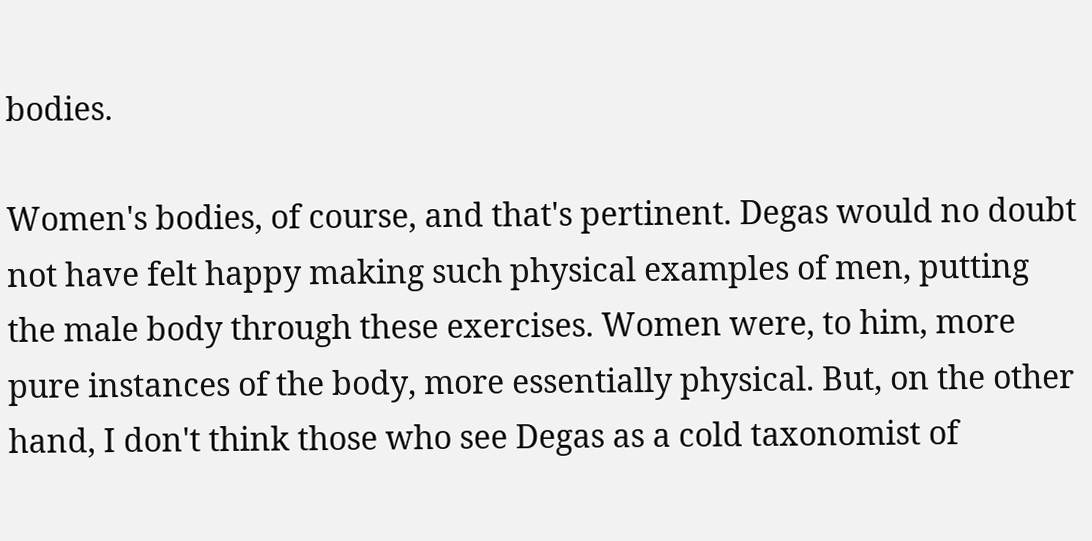bodies.

Women's bodies, of course, and that's pertinent. Degas would no doubt not have felt happy making such physical examples of men, putting the male body through these exercises. Women were, to him, more pure instances of the body, more essentially physical. But, on the other hand, I don't think those who see Degas as a cold taxonomist of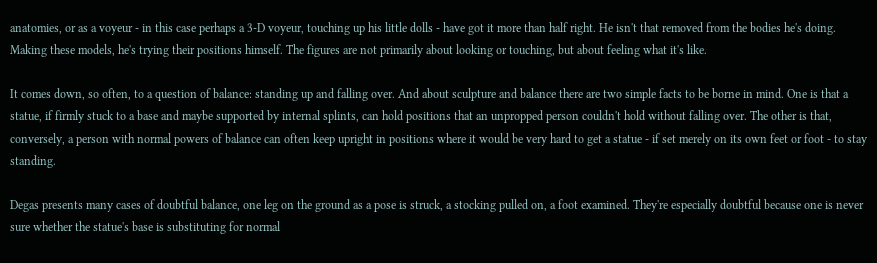anatomies, or as a voyeur - in this case perhaps a 3-D voyeur, touching up his little dolls - have got it more than half right. He isn't that removed from the bodies he's doing. Making these models, he's trying their positions himself. The figures are not primarily about looking or touching, but about feeling what it's like.

It comes down, so often, to a question of balance: standing up and falling over. And about sculpture and balance there are two simple facts to be borne in mind. One is that a statue, if firmly stuck to a base and maybe supported by internal splints, can hold positions that an unpropped person couldn't hold without falling over. The other is that, conversely, a person with normal powers of balance can often keep upright in positions where it would be very hard to get a statue - if set merely on its own feet or foot - to stay standing.

Degas presents many cases of doubtful balance, one leg on the ground as a pose is struck, a stocking pulled on, a foot examined. They're especially doubtful because one is never sure whether the statue's base is substituting for normal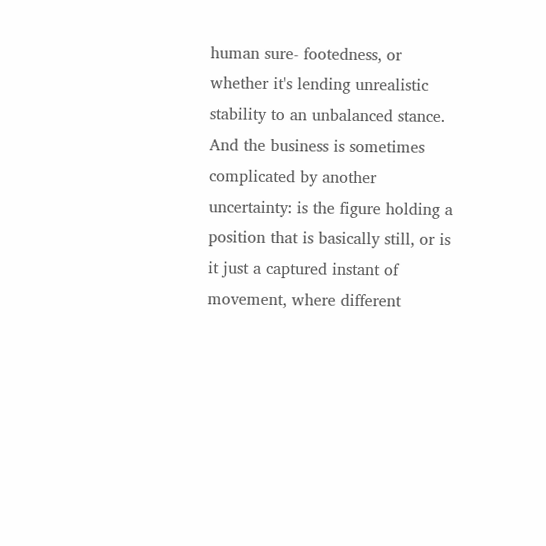human sure- footedness, or whether it's lending unrealistic stability to an unbalanced stance. And the business is sometimes complicated by another uncertainty: is the figure holding a position that is basically still, or is it just a captured instant of movement, where different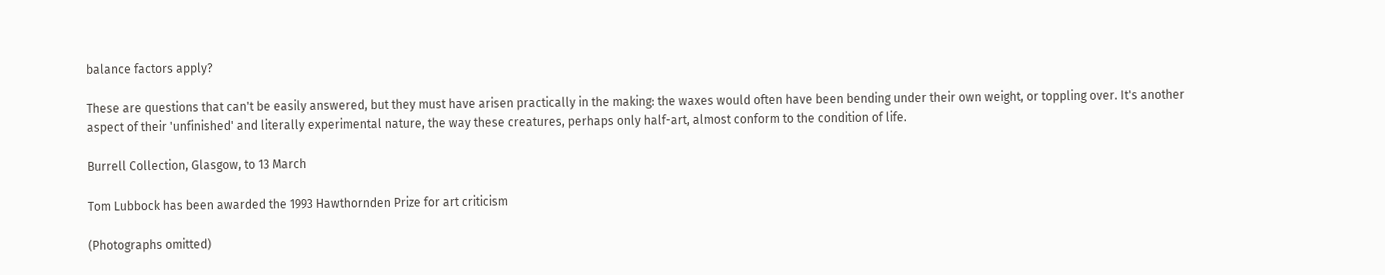balance factors apply?

These are questions that can't be easily answered, but they must have arisen practically in the making: the waxes would often have been bending under their own weight, or toppling over. It's another aspect of their 'unfinished' and literally experimental nature, the way these creatures, perhaps only half-art, almost conform to the condition of life.

Burrell Collection, Glasgow, to 13 March

Tom Lubbock has been awarded the 1993 Hawthornden Prize for art criticism

(Photographs omitted)